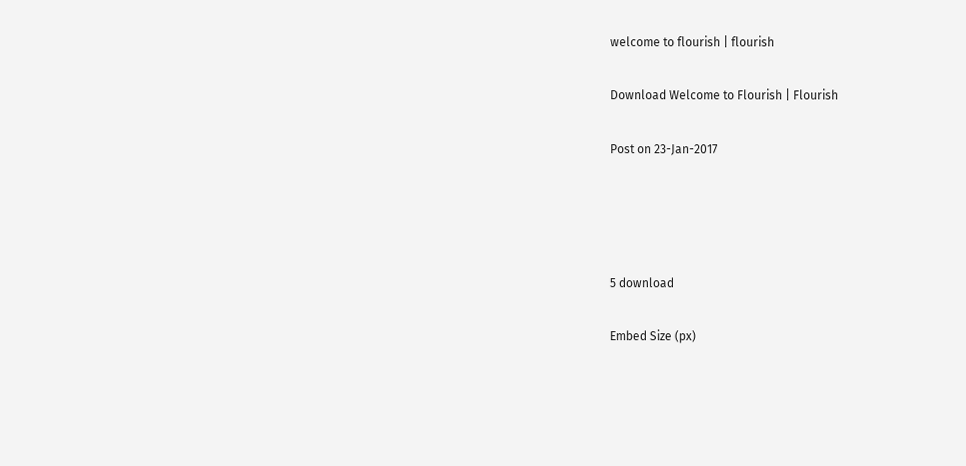welcome to flourish | flourish

Download Welcome to Flourish | Flourish

Post on 23-Jan-2017




5 download

Embed Size (px)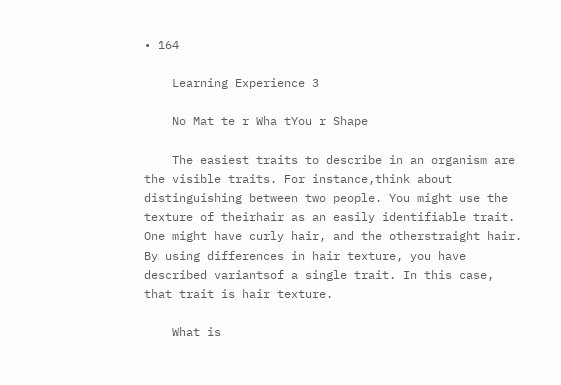• 164

    Learning Experience 3

    No Mat te r Wha tYou r Shape

    The easiest traits to describe in an organism are the visible traits. For instance,think about distinguishing between two people. You might use the texture of theirhair as an easily identifiable trait. One might have curly hair, and the otherstraight hair. By using differences in hair texture, you have described variantsof a single trait. In this case, that trait is hair texture.

    What is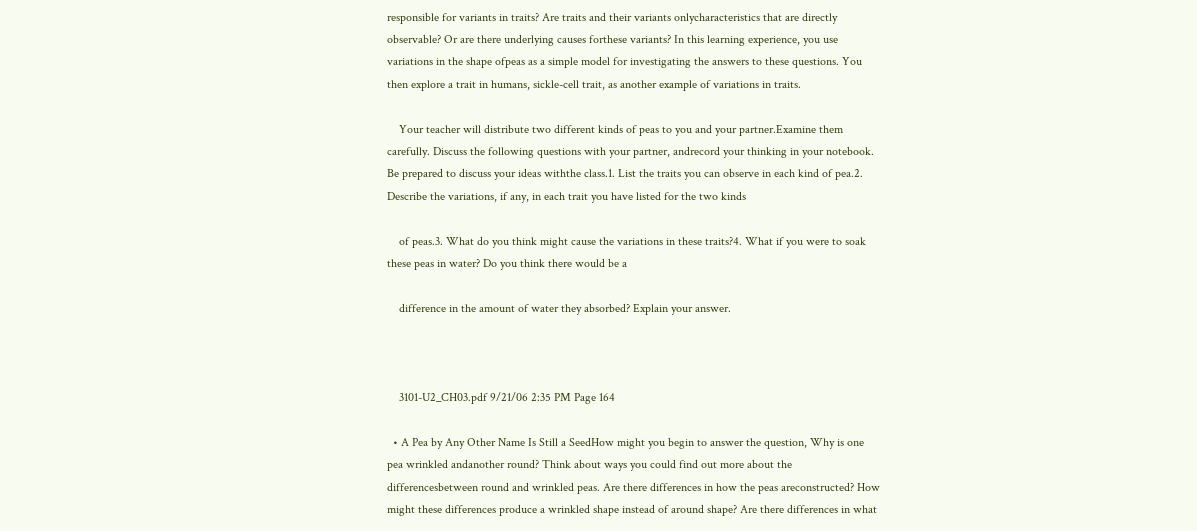responsible for variants in traits? Are traits and their variants onlycharacteristics that are directly observable? Or are there underlying causes forthese variants? In this learning experience, you use variations in the shape ofpeas as a simple model for investigating the answers to these questions. You then explore a trait in humans, sickle-cell trait, as another example of variations in traits.

    Your teacher will distribute two different kinds of peas to you and your partner.Examine them carefully. Discuss the following questions with your partner, andrecord your thinking in your notebook. Be prepared to discuss your ideas withthe class.1. List the traits you can observe in each kind of pea.2. Describe the variations, if any, in each trait you have listed for the two kinds

    of peas.3. What do you think might cause the variations in these traits?4. What if you were to soak these peas in water? Do you think there would be a

    difference in the amount of water they absorbed? Explain your answer.



    3101-U2_CH03.pdf 9/21/06 2:35 PM Page 164

  • A Pea by Any Other Name Is Still a SeedHow might you begin to answer the question, Why is one pea wrinkled andanother round? Think about ways you could find out more about the differencesbetween round and wrinkled peas. Are there differences in how the peas areconstructed? How might these differences produce a wrinkled shape instead of around shape? Are there differences in what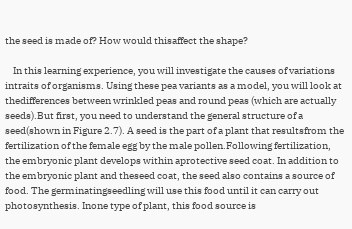the seed is made of? How would thisaffect the shape?

    In this learning experience, you will investigate the causes of variations intraits of organisms. Using these pea variants as a model, you will look at thedifferences between wrinkled peas and round peas (which are actually seeds).But first, you need to understand the general structure of a seed(shown in Figure 2.7). A seed is the part of a plant that resultsfrom the fertilization of the female egg by the male pollen.Following fertilization, the embryonic plant develops within aprotective seed coat. In addition to the embryonic plant and theseed coat, the seed also contains a source of food. The germinatingseedling will use this food until it can carry out photosynthesis. Inone type of plant, this food source is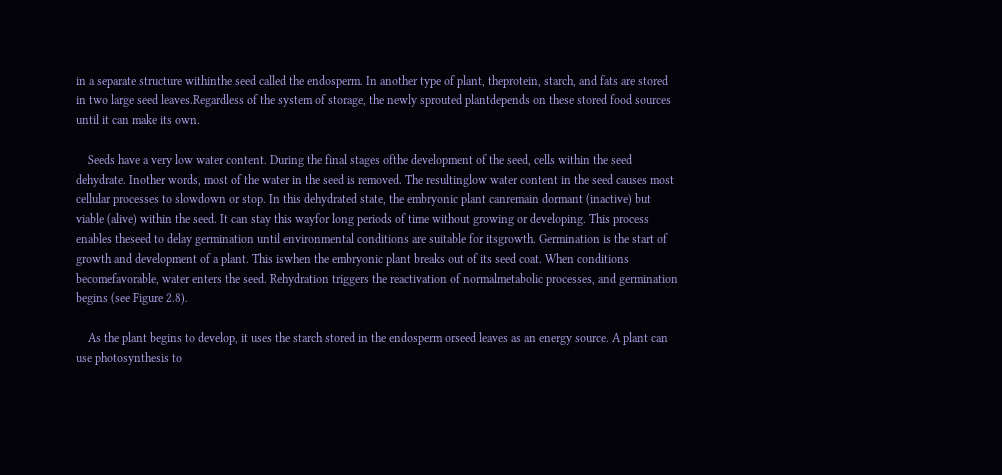in a separate structure withinthe seed called the endosperm. In another type of plant, theprotein, starch, and fats are stored in two large seed leaves.Regardless of the system of storage, the newly sprouted plantdepends on these stored food sources until it can make its own.

    Seeds have a very low water content. During the final stages ofthe development of the seed, cells within the seed dehydrate. Inother words, most of the water in the seed is removed. The resultinglow water content in the seed causes most cellular processes to slowdown or stop. In this dehydrated state, the embryonic plant canremain dormant (inactive) but viable (alive) within the seed. It can stay this wayfor long periods of time without growing or developing. This process enables theseed to delay germination until environmental conditions are suitable for itsgrowth. Germination is the start of growth and development of a plant. This iswhen the embryonic plant breaks out of its seed coat. When conditions becomefavorable, water enters the seed. Rehydration triggers the reactivation of normalmetabolic processes, and germination begins (see Figure 2.8).

    As the plant begins to develop, it uses the starch stored in the endosperm orseed leaves as an energy source. A plant can use photosynthesis to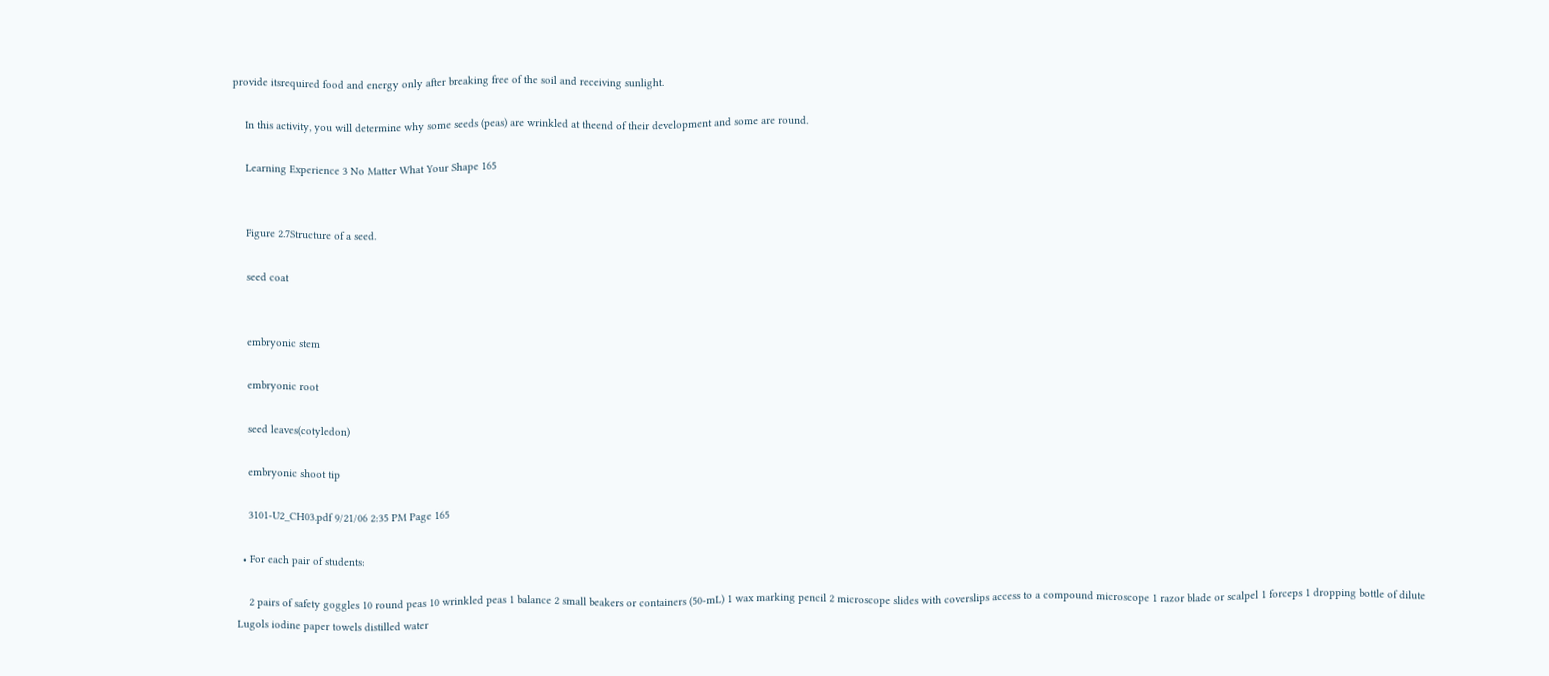provide itsrequired food and energy only after breaking free of the soil and receiving sunlight.

    In this activity, you will determine why some seeds (peas) are wrinkled at theend of their development and some are round.

    Learning Experience 3 No Matter What Your Shape 165


    Figure 2.7Structure of a seed.

    seed coat


    embryonic stem

    embryonic root

    seed leaves(cotyledon)

    embryonic shoot tip

    3101-U2_CH03.pdf 9/21/06 2:35 PM Page 165

  • For each pair of students:

    2 pairs of safety goggles 10 round peas 10 wrinkled peas 1 balance 2 small beakers or containers (50-mL) 1 wax marking pencil 2 microscope slides with coverslips access to a compound microscope 1 razor blade or scalpel 1 forceps 1 dropping bottle of dilute Lugols iodine paper towels distilled water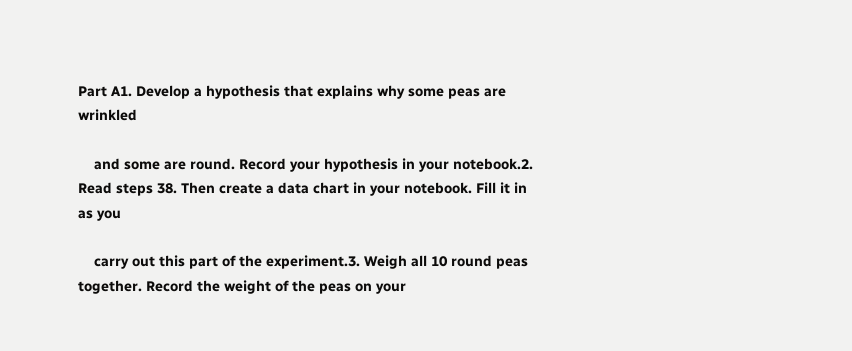Part A1. Develop a hypothesis that explains why some peas are wrinkled

    and some are round. Record your hypothesis in your notebook.2. Read steps 38. Then create a data chart in your notebook. Fill it in as you

    carry out this part of the experiment.3. Weigh all 10 round peas together. Record the weight of the peas on your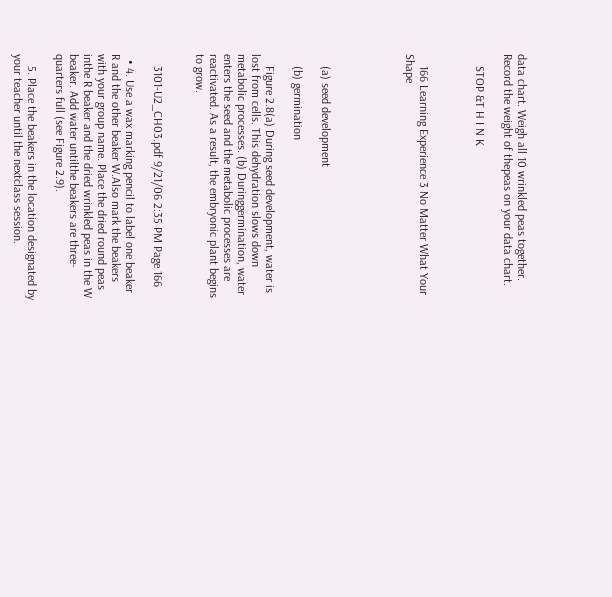data chart. Weigh all 10 wrinkled peas together. Record the weight of thepeas on your data chart.

    STOP &T H I N K



    166 Learning Experience 3 No Matter What Your Shape





    (a) seed development

    (b) germination

    Figure 2.8(a) During seed development, water is lost from cells. This dehydration slows down metabolic processes. (b) Duringgermination, water enters the seed and the metabolic processes are reactivated. As a result, the embryonic plant begins to grow.


    3101-U2_CH03.pdf 9/21/06 2:35 PM Page 166

  • 4. Use a wax marking pencil to label one beaker R and the other beaker W.Also mark the beakers with your group name. Place the dried round peas inthe R beaker and the dried wrinkled peas in the W beaker. Add water untilthe beakers are three-quarters full (see Figure 2.9).

    5. Place the beakers in the location designated by your teacher until the nextclass session.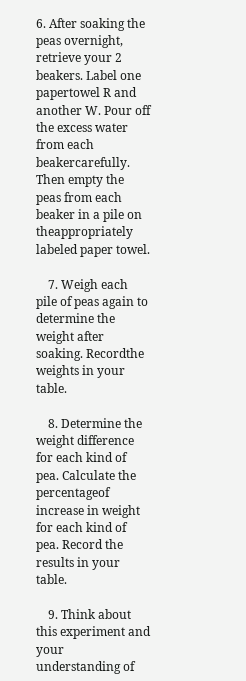6. After soaking the peas overnight, retrieve your 2 beakers. Label one papertowel R and another W. Pour off the excess water from each beakercarefully. Then empty the peas from each beaker in a pile on theappropriately labeled paper towel.

    7. Weigh each pile of peas again to determine the weight after soaking. Recordthe weights in your table.

    8. Determine the weight difference for each kind of pea. Calculate the percentageof increase in weight for each kind of pea. Record the results in your table.

    9. Think about this experiment and your understanding of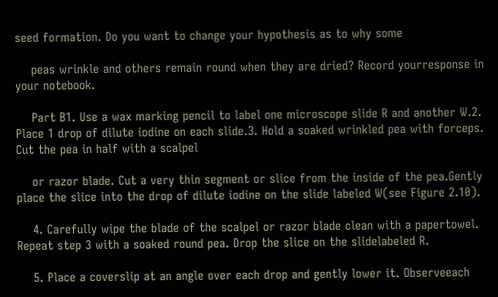seed formation. Do you want to change your hypothesis as to why some

    peas wrinkle and others remain round when they are dried? Record yourresponse in your notebook.

    Part B1. Use a wax marking pencil to label one microscope slide R and another W.2. Place 1 drop of dilute iodine on each slide.3. Hold a soaked wrinkled pea with forceps. Cut the pea in half with a scalpel

    or razor blade. Cut a very thin segment or slice from the inside of the pea.Gently place the slice into the drop of dilute iodine on the slide labeled W(see Figure 2.10).

    4. Carefully wipe the blade of the scalpel or razor blade clean with a papertowel. Repeat step 3 with a soaked round pea. Drop the slice on the slidelabeled R.

    5. Place a coverslip at an angle over each drop and gently lower it. Observeeach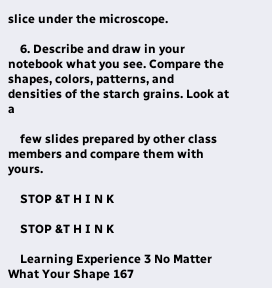slice under the microscope.

    6. Describe and draw in your notebook what you see. Compare the shapes, colors, patterns, and densities of the starch grains. Look at a

    few slides prepared by other class members and compare them with yours.

    STOP &T H I N K

    STOP &T H I N K

    Learning Experience 3 No Matter What Your Shape 167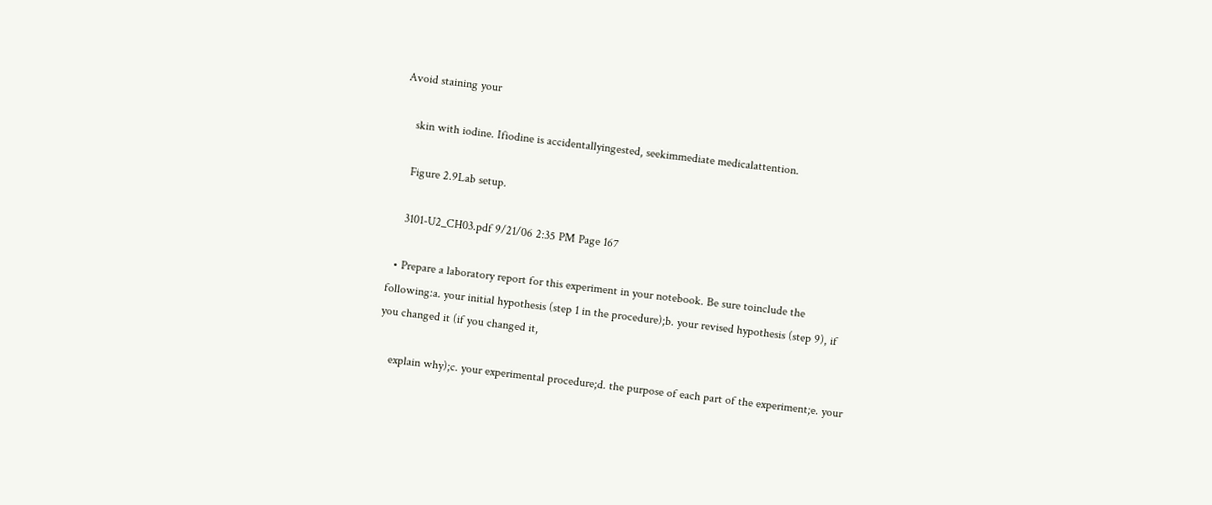Avoid staining your

    skin with iodine. Ifiodine is accidentallyingested, seekimmediate medicalattention.

    Figure 2.9Lab setup.

    3101-U2_CH03.pdf 9/21/06 2:35 PM Page 167

  • Prepare a laboratory report for this experiment in your notebook. Be sure toinclude the following:a. your initial hypothesis (step 1 in the procedure);b. your revised hypothesis (step 9), if you changed it (if you changed it,

    explain why);c. your experimental procedure;d. the purpose of each part of the experiment;e. your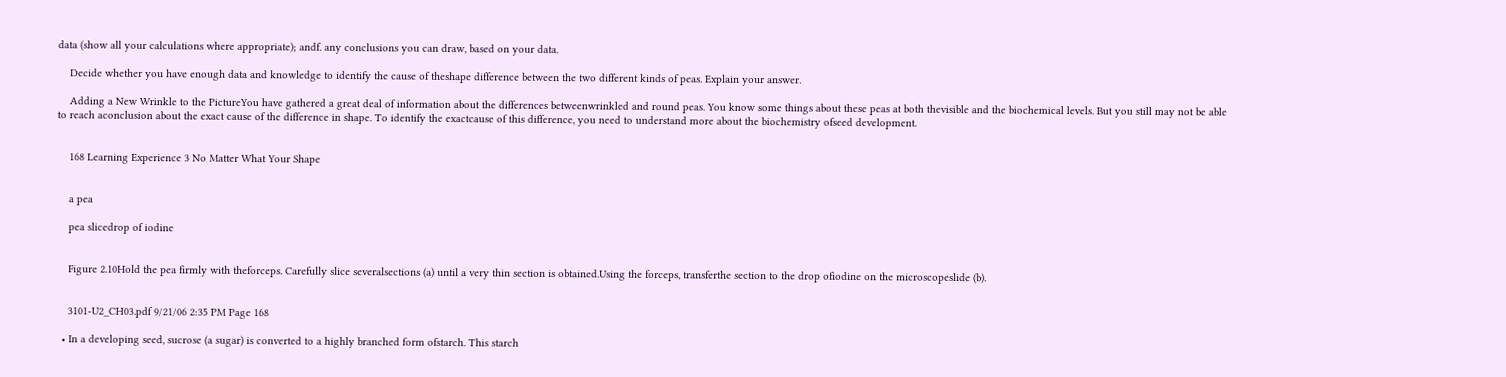data (show all your calculations where appropriate); andf. any conclusions you can draw, based on your data.

    Decide whether you have enough data and knowledge to identify the cause of theshape difference between the two different kinds of peas. Explain your answer.

    Adding a New Wrinkle to the PictureYou have gathered a great deal of information about the differences betweenwrinkled and round peas. You know some things about these peas at both thevisible and the biochemical levels. But you still may not be able to reach aconclusion about the exact cause of the difference in shape. To identify the exactcause of this difference, you need to understand more about the biochemistry ofseed development.


    168 Learning Experience 3 No Matter What Your Shape


    a pea

    pea slicedrop of iodine


    Figure 2.10Hold the pea firmly with theforceps. Carefully slice severalsections (a) until a very thin section is obtained.Using the forceps, transferthe section to the drop ofiodine on the microscopeslide (b).


    3101-U2_CH03.pdf 9/21/06 2:35 PM Page 168

  • In a developing seed, sucrose (a sugar) is converted to a highly branched form ofstarch. This starch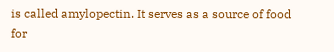is called amylopectin. It serves as a source of food for